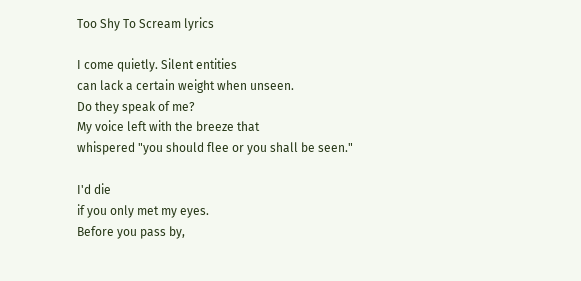Too Shy To Scream lyrics

I come quietly. Silent entities
can lack a certain weight when unseen.
Do they speak of me?
My voice left with the breeze that
whispered "you should flee or you shall be seen."

I'd die
if you only met my eyes.
Before you pass by,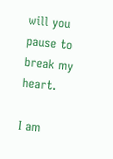will you pause to break my heart.

I am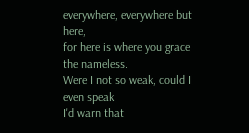everywhere, everywhere but here,
for here is where you grace the nameless.
Were I not so weak, could I even speak
I'd warn that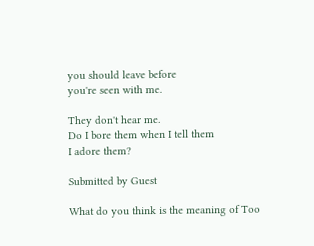you should leave before
you're seen with me.

They don't hear me.
Do I bore them when I tell them
I adore them?

Submitted by Guest

What do you think is the meaning of Too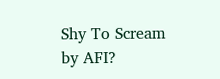Shy To Scream by AFI?